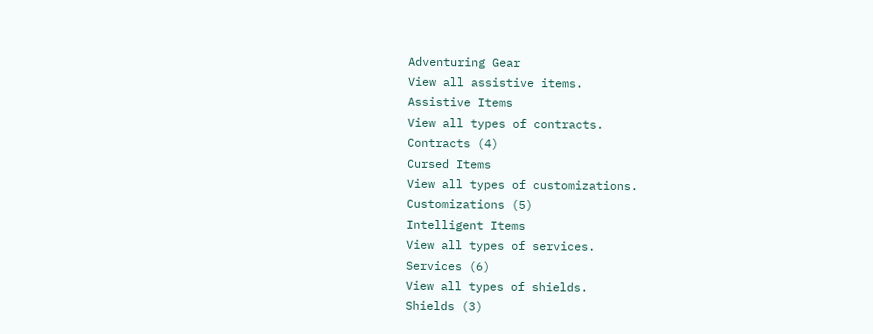Adventuring Gear
View all assistive items.
Assistive Items
View all types of contracts.
Contracts (4)
Cursed Items
View all types of customizations.
Customizations (5)
Intelligent Items
View all types of services.
Services (6)
View all types of shields.
Shields (3)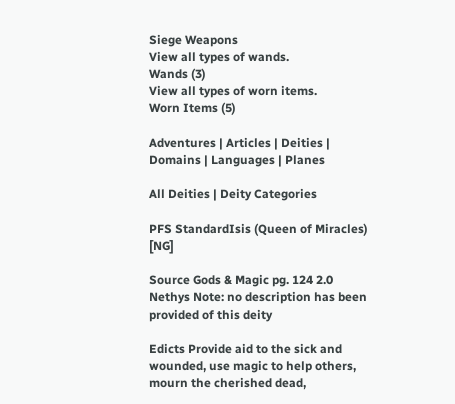Siege Weapons
View all types of wands.
Wands (3)
View all types of worn items.
Worn Items (5)

Adventures | Articles | Deities | Domains | Languages | Planes

All Deities | Deity Categories

PFS StandardIsis (Queen of Miracles) [NG]

Source Gods & Magic pg. 124 2.0
Nethys Note: no description has been provided of this deity

Edicts Provide aid to the sick and wounded, use magic to help others, mourn the cherished dead,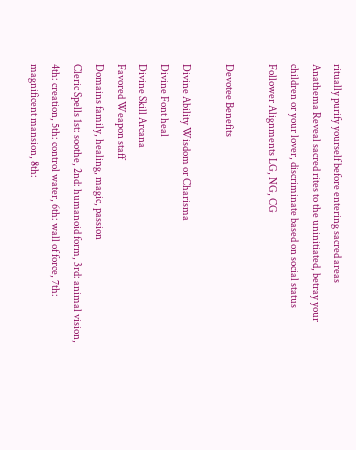ritually purify yourself before entering sacred areas
Anathema Reveal sacred rites to the uninitiated, betray your children or your lover, discriminate based on social status
Follower Alignments LG, NG, CG

Devotee Benefits

Divine Ability Wisdom or Charisma
Divine Font heal
Divine Skill Arcana
Favored Weapon staff
Domains family, healing, magic, passion
Cleric Spells 1st: soothe, 2nd: humanoid form, 3rd: animal vision, 4th: creation, 5th: control water, 6th: wall of force, 7th: magnificent mansion, 8th: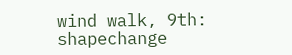wind walk, 9th: shapechange